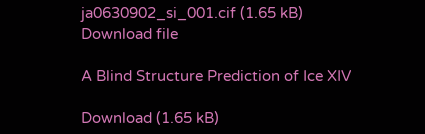ja0630902_si_001.cif (1.65 kB)
Download file

A Blind Structure Prediction of Ice XIV

Download (1.65 kB)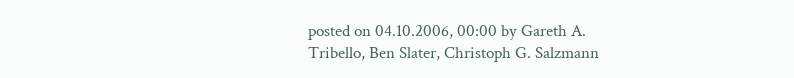posted on 04.10.2006, 00:00 by Gareth A. Tribello, Ben Slater, Christoph G. Salzmann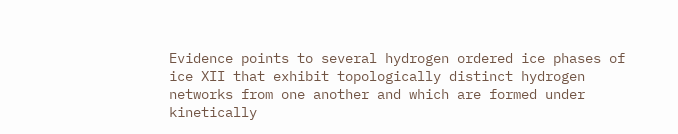Evidence points to several hydrogen ordered ice phases of ice XII that exhibit topologically distinct hydrogen networks from one another and which are formed under kinetically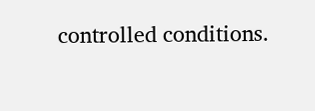controlled conditions.